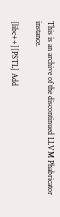This is an archive of the discontinued LLVM Phabricator instance.

[libc++][PSTL] Add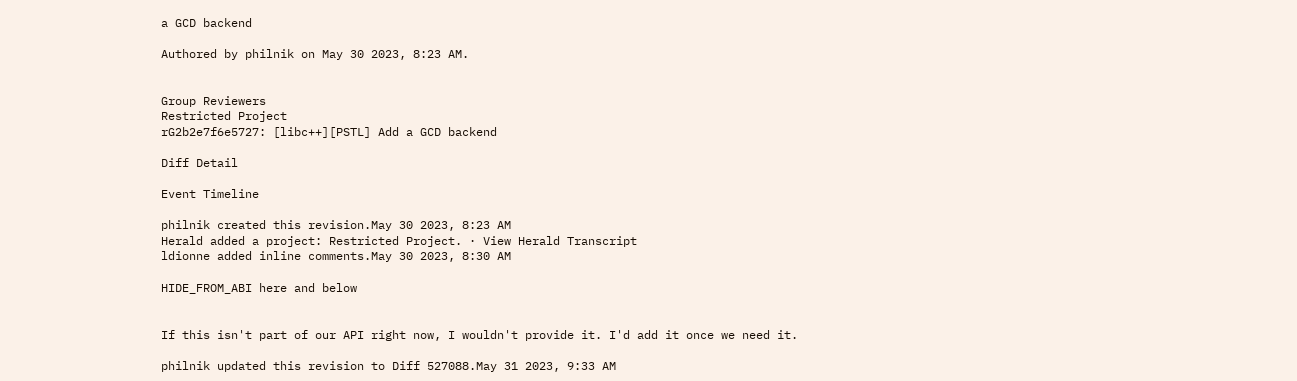a GCD backend

Authored by philnik on May 30 2023, 8:23 AM.


Group Reviewers
Restricted Project
rG2b2e7f6e5727: [libc++][PSTL] Add a GCD backend

Diff Detail

Event Timeline

philnik created this revision.May 30 2023, 8:23 AM
Herald added a project: Restricted Project. · View Herald Transcript
ldionne added inline comments.May 30 2023, 8:30 AM

HIDE_FROM_ABI here and below


If this isn't part of our API right now, I wouldn't provide it. I'd add it once we need it.

philnik updated this revision to Diff 527088.May 31 2023, 9:33 AM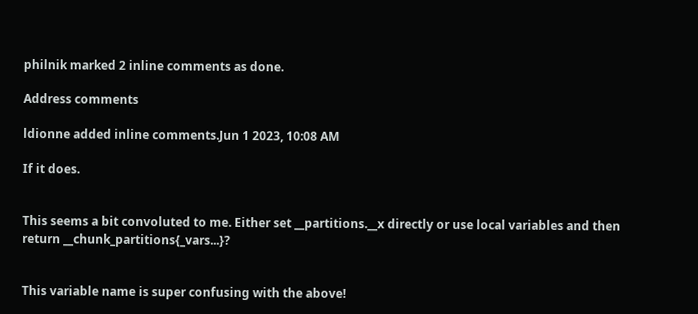philnik marked 2 inline comments as done.

Address comments

ldionne added inline comments.Jun 1 2023, 10:08 AM

If it does.


This seems a bit convoluted to me. Either set __partitions.__x directly or use local variables and then return __chunk_partitions{_vars...}?


This variable name is super confusing with the above!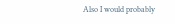Also I would probably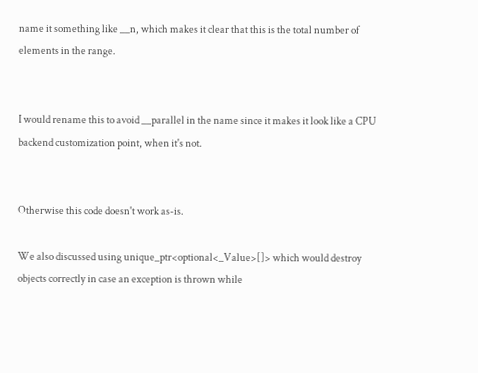name it something like __n, which makes it clear that this is the total number of elements in the range.


I would rename this to avoid __parallel in the name since it makes it look like a CPU backend customization point, when it's not.


Otherwise this code doesn't work as-is.

We also discussed using unique_ptr<optional<_Value>[]> which would destroy objects correctly in case an exception is thrown while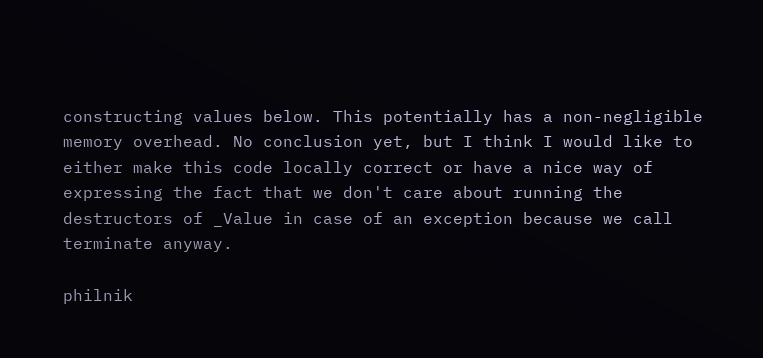constructing values below. This potentially has a non-negligible memory overhead. No conclusion yet, but I think I would like to either make this code locally correct or have a nice way of expressing the fact that we don't care about running the destructors of _Value in case of an exception because we call terminate anyway.

philnik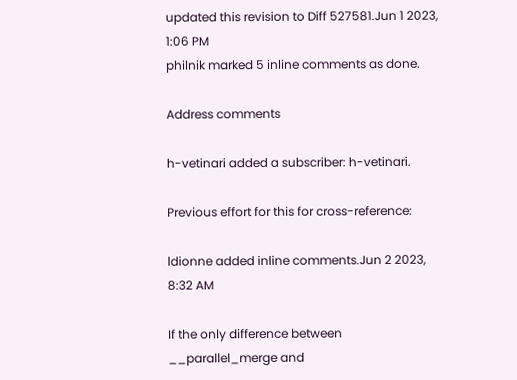updated this revision to Diff 527581.Jun 1 2023, 1:06 PM
philnik marked 5 inline comments as done.

Address comments

h-vetinari added a subscriber: h-vetinari.

Previous effort for this for cross-reference:

ldionne added inline comments.Jun 2 2023, 8:32 AM

If the only difference between __parallel_merge and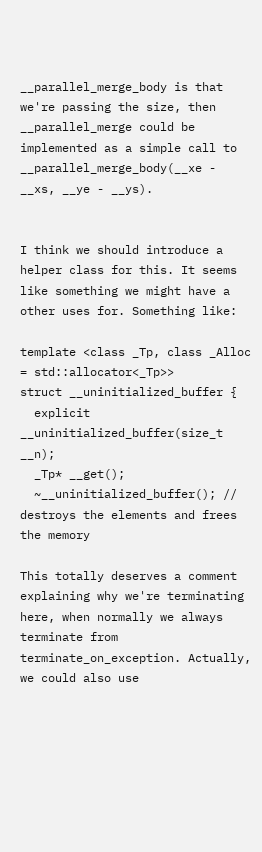__parallel_merge_body is that we're passing the size, then __parallel_merge could be implemented as a simple call to __parallel_merge_body(__xe - __xs, __ye - __ys).


I think we should introduce a helper class for this. It seems like something we might have a other uses for. Something like:

template <class _Tp, class _Alloc = std::allocator<_Tp>>
struct __uninitialized_buffer {
  explicit __uninitialized_buffer(size_t __n);
  _Tp* __get();
  ~__uninitialized_buffer(); // destroys the elements and frees the memory

This totally deserves a comment explaining why we're terminating here, when normally we always terminate from terminate_on_exception. Actually, we could also use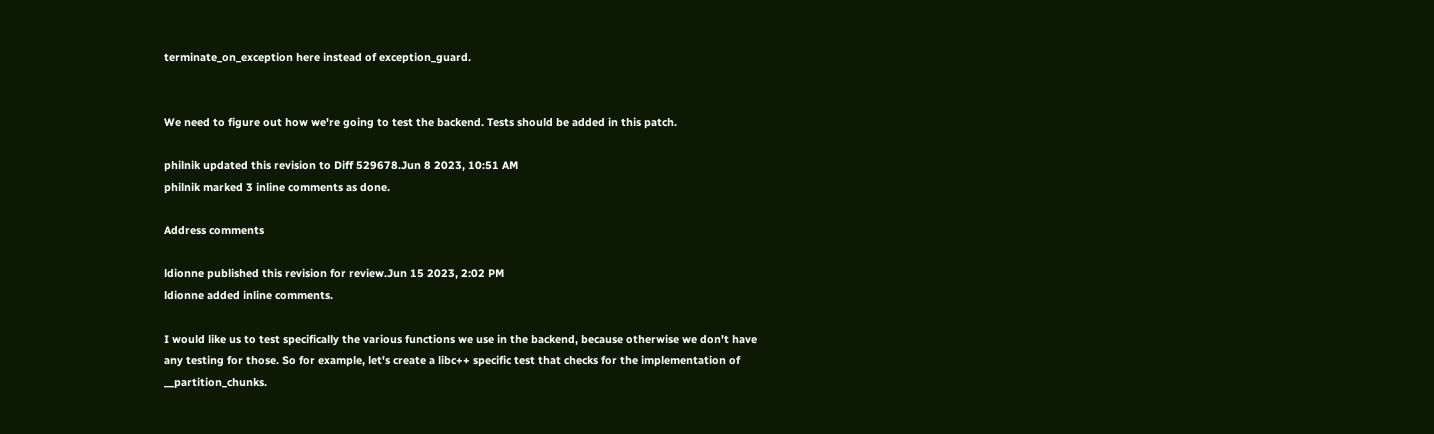terminate_on_exception here instead of exception_guard.


We need to figure out how we're going to test the backend. Tests should be added in this patch.

philnik updated this revision to Diff 529678.Jun 8 2023, 10:51 AM
philnik marked 3 inline comments as done.

Address comments

ldionne published this revision for review.Jun 15 2023, 2:02 PM
ldionne added inline comments.

I would like us to test specifically the various functions we use in the backend, because otherwise we don't have any testing for those. So for example, let's create a libc++ specific test that checks for the implementation of __partition_chunks.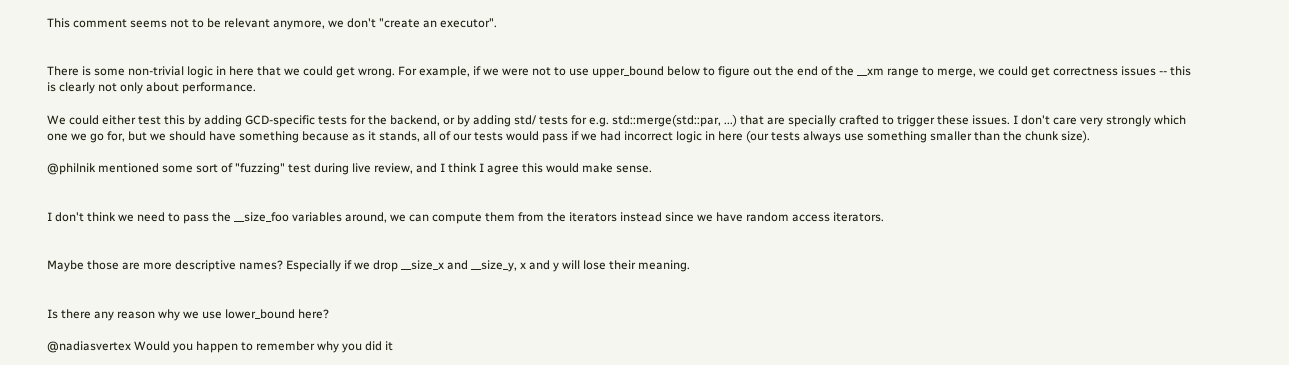This comment seems not to be relevant anymore, we don't "create an executor".


There is some non-trivial logic in here that we could get wrong. For example, if we were not to use upper_bound below to figure out the end of the __xm range to merge, we could get correctness issues -- this is clearly not only about performance.

We could either test this by adding GCD-specific tests for the backend, or by adding std/ tests for e.g. std::merge(std::par, ...) that are specially crafted to trigger these issues. I don't care very strongly which one we go for, but we should have something because as it stands, all of our tests would pass if we had incorrect logic in here (our tests always use something smaller than the chunk size).

@philnik mentioned some sort of "fuzzing" test during live review, and I think I agree this would make sense.


I don't think we need to pass the __size_foo variables around, we can compute them from the iterators instead since we have random access iterators.


Maybe those are more descriptive names? Especially if we drop __size_x and __size_y, x and y will lose their meaning.


Is there any reason why we use lower_bound here?

@nadiasvertex Would you happen to remember why you did it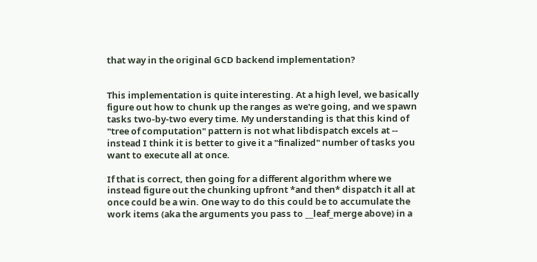that way in the original GCD backend implementation?


This implementation is quite interesting. At a high level, we basically figure out how to chunk up the ranges as we're going, and we spawn tasks two-by-two every time. My understanding is that this kind of "tree of computation" pattern is not what libdispatch excels at -- instead I think it is better to give it a "finalized" number of tasks you want to execute all at once.

If that is correct, then going for a different algorithm where we instead figure out the chunking upfront *and then* dispatch it all at once could be a win. One way to do this could be to accumulate the work items (aka the arguments you pass to __leaf_merge above) in a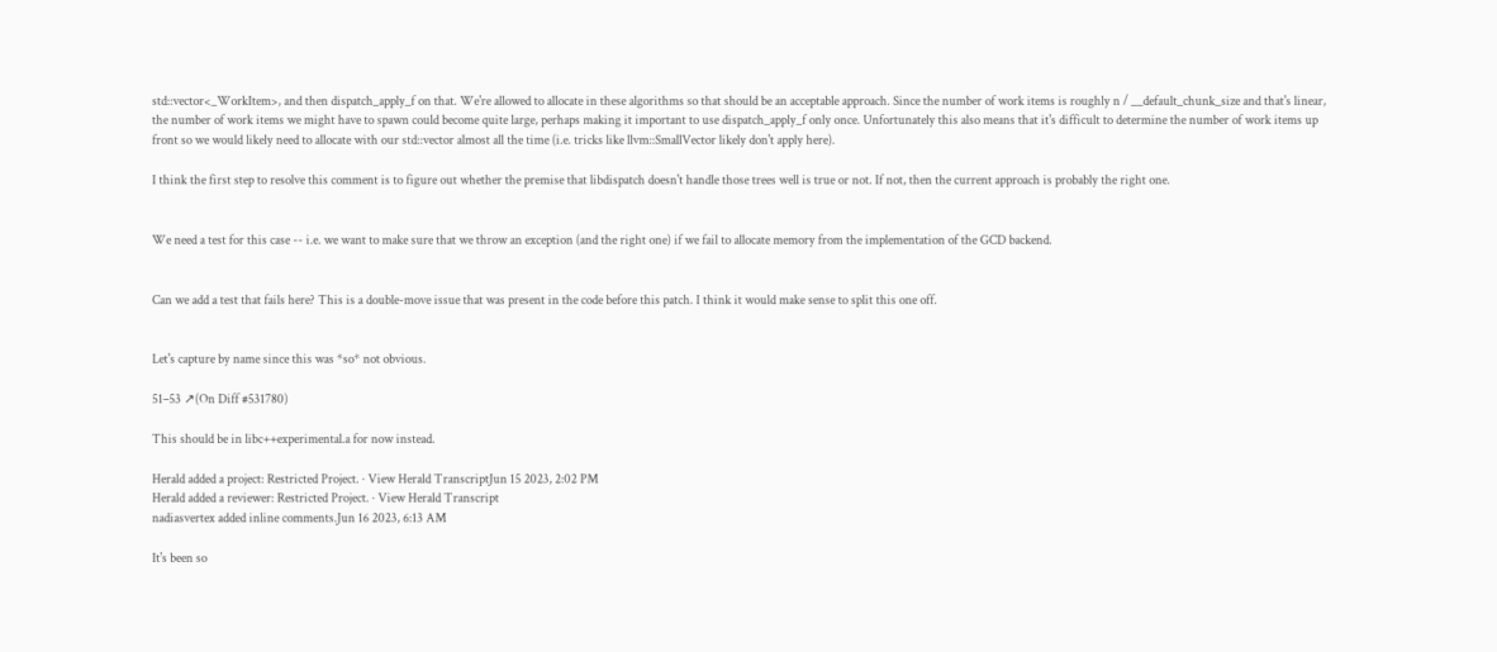std::vector<_WorkItem>, and then dispatch_apply_f on that. We're allowed to allocate in these algorithms so that should be an acceptable approach. Since the number of work items is roughly n / __default_chunk_size and that's linear, the number of work items we might have to spawn could become quite large, perhaps making it important to use dispatch_apply_f only once. Unfortunately this also means that it's difficult to determine the number of work items up front so we would likely need to allocate with our std::vector almost all the time (i.e. tricks like llvm::SmallVector likely don't apply here).

I think the first step to resolve this comment is to figure out whether the premise that libdispatch doesn't handle those trees well is true or not. If not, then the current approach is probably the right one.


We need a test for this case -- i.e. we want to make sure that we throw an exception (and the right one) if we fail to allocate memory from the implementation of the GCD backend.


Can we add a test that fails here? This is a double-move issue that was present in the code before this patch. I think it would make sense to split this one off.


Let's capture by name since this was *so* not obvious.

51–53 ↗(On Diff #531780)

This should be in libc++experimental.a for now instead.

Herald added a project: Restricted Project. · View Herald TranscriptJun 15 2023, 2:02 PM
Herald added a reviewer: Restricted Project. · View Herald Transcript
nadiasvertex added inline comments.Jun 16 2023, 6:13 AM

It's been so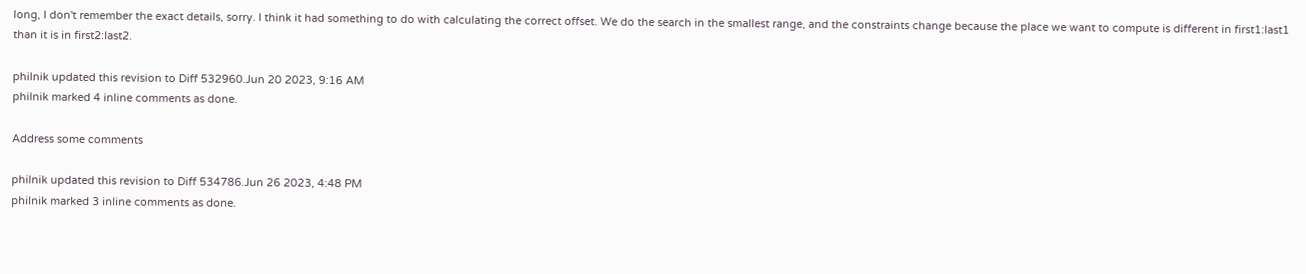long, I don't remember the exact details, sorry. I think it had something to do with calculating the correct offset. We do the search in the smallest range, and the constraints change because the place we want to compute is different in first1:last1 than it is in first2:last2.

philnik updated this revision to Diff 532960.Jun 20 2023, 9:16 AM
philnik marked 4 inline comments as done.

Address some comments

philnik updated this revision to Diff 534786.Jun 26 2023, 4:48 PM
philnik marked 3 inline comments as done.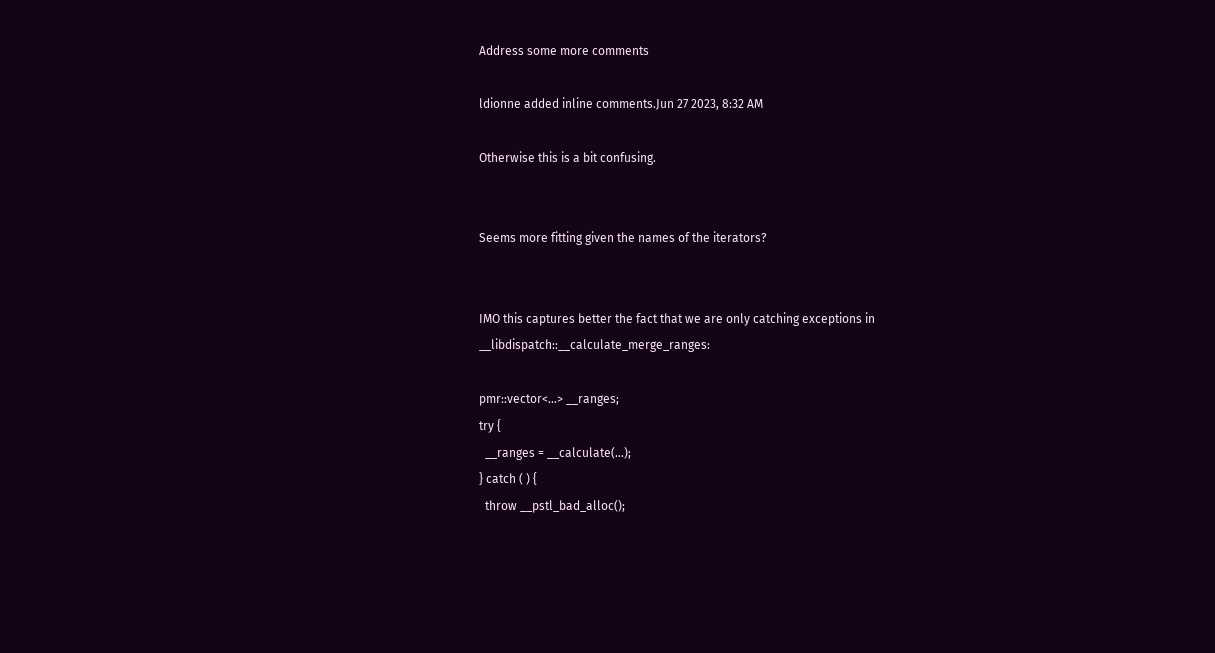Address some more comments

ldionne added inline comments.Jun 27 2023, 8:32 AM

Otherwise this is a bit confusing.


Seems more fitting given the names of the iterators?


IMO this captures better the fact that we are only catching exceptions in __libdispatch::__calculate_merge_ranges:

pmr::vector<...> __ranges;
try {
  __ranges = __calculate(...);
} catch ( ) {
  throw __pstl_bad_alloc();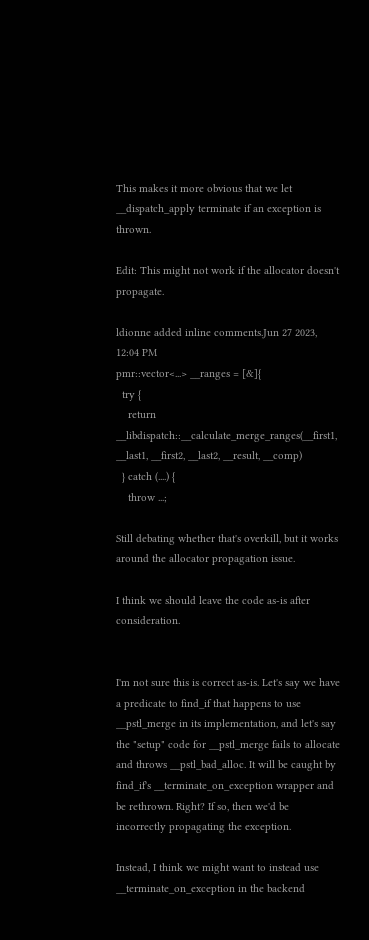This makes it more obvious that we let __dispatch_apply terminate if an exception is thrown.

Edit: This might not work if the allocator doesn't propagate.

ldionne added inline comments.Jun 27 2023, 12:04 PM
pmr::vector<...> __ranges = [&]{
  try {
    return __libdispatch::__calculate_merge_ranges(__first1, __last1, __first2, __last2, __result, __comp)
  } catch (....) {
    throw ...;

Still debating whether that's overkill, but it works around the allocator propagation issue.

I think we should leave the code as-is after consideration.


I'm not sure this is correct as-is. Let's say we have a predicate to find_if that happens to use __pstl_merge in its implementation, and let's say the "setup" code for __pstl_merge fails to allocate and throws __pstl_bad_alloc. It will be caught by find_if's __terminate_on_exception wrapper and be rethrown. Right? If so, then we'd be incorrectly propagating the exception.

Instead, I think we might want to instead use __terminate_on_exception in the backend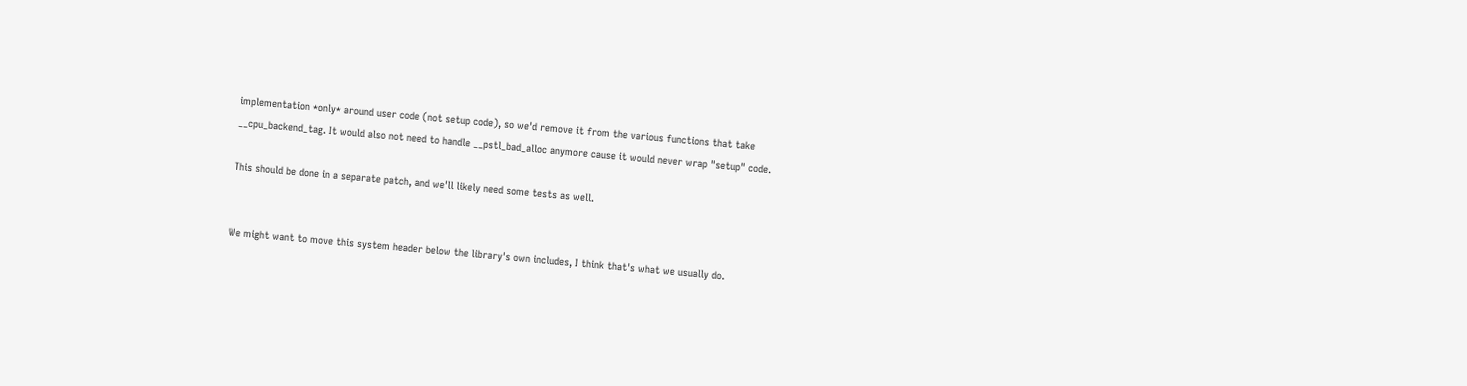implementation *only* around user code (not setup code), so we'd remove it from the various functions that take __cpu_backend_tag. It would also not need to handle __pstl_bad_alloc anymore cause it would never wrap "setup" code.

This should be done in a separate patch, and we'll likely need some tests as well.


We might want to move this system header below the library's own includes, I think that's what we usually do.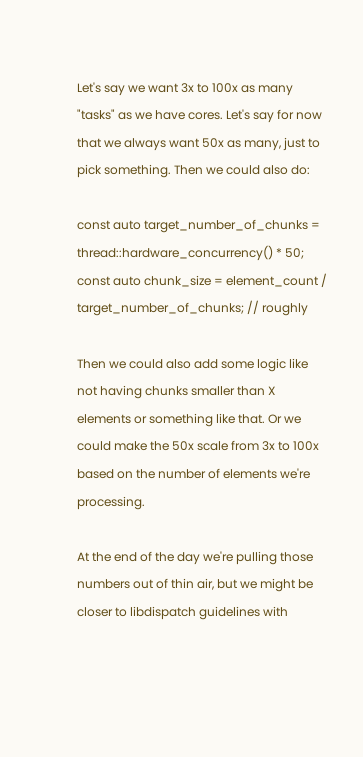Let's say we want 3x to 100x as many "tasks" as we have cores. Let's say for now that we always want 50x as many, just to pick something. Then we could also do:

const auto target_number_of_chunks = thread::hardware_concurrency() * 50;
const auto chunk_size = element_count / target_number_of_chunks; // roughly

Then we could also add some logic like not having chunks smaller than X elements or something like that. Or we could make the 50x scale from 3x to 100x based on the number of elements we're processing.

At the end of the day we're pulling those numbers out of thin air, but we might be closer to libdispatch guidelines with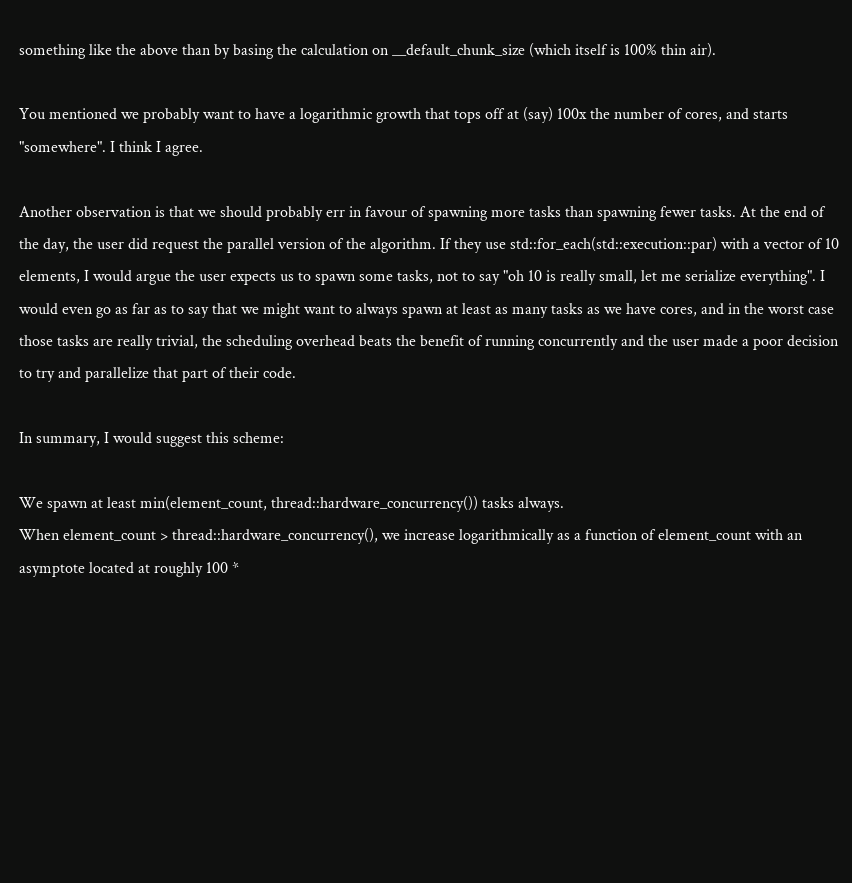something like the above than by basing the calculation on __default_chunk_size (which itself is 100% thin air).

You mentioned we probably want to have a logarithmic growth that tops off at (say) 100x the number of cores, and starts "somewhere". I think I agree.

Another observation is that we should probably err in favour of spawning more tasks than spawning fewer tasks. At the end of the day, the user did request the parallel version of the algorithm. If they use std::for_each(std::execution::par) with a vector of 10 elements, I would argue the user expects us to spawn some tasks, not to say "oh 10 is really small, let me serialize everything". I would even go as far as to say that we might want to always spawn at least as many tasks as we have cores, and in the worst case those tasks are really trivial, the scheduling overhead beats the benefit of running concurrently and the user made a poor decision to try and parallelize that part of their code.

In summary, I would suggest this scheme:

We spawn at least min(element_count, thread::hardware_concurrency()) tasks always.
When element_count > thread::hardware_concurrency(), we increase logarithmically as a function of element_count with an asymptote located at roughly 100 *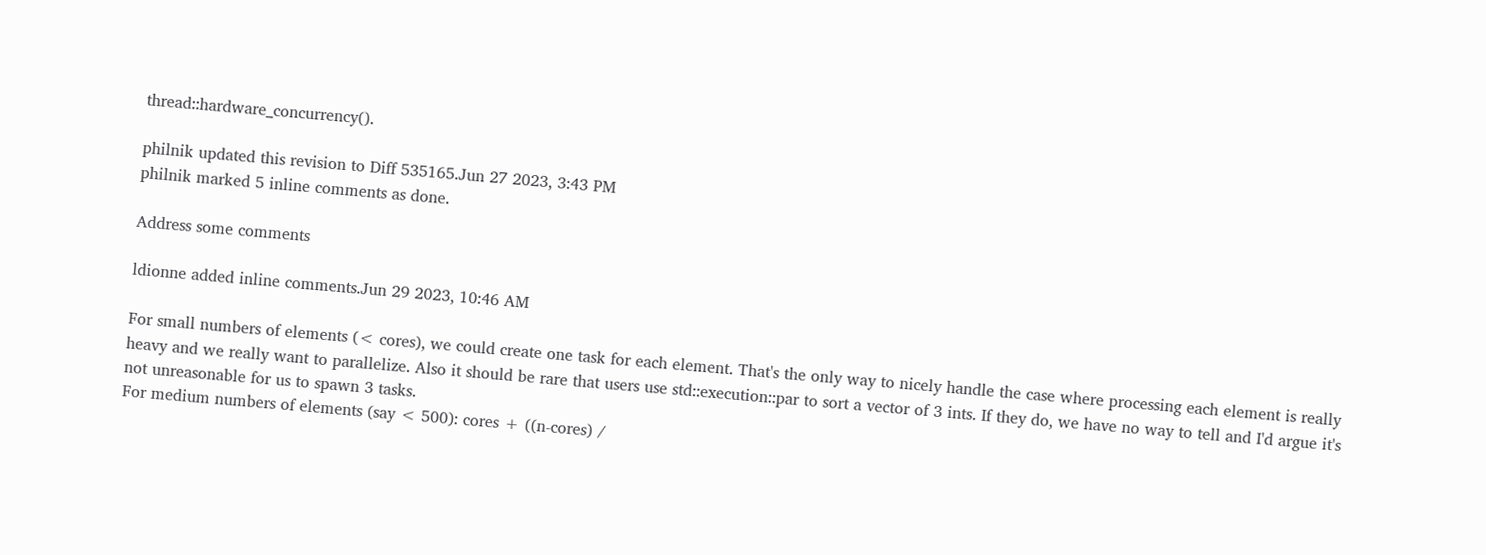thread::hardware_concurrency().

philnik updated this revision to Diff 535165.Jun 27 2023, 3:43 PM
philnik marked 5 inline comments as done.

Address some comments

ldionne added inline comments.Jun 29 2023, 10:46 AM

For small numbers of elements (< cores), we could create one task for each element. That's the only way to nicely handle the case where processing each element is really heavy and we really want to parallelize. Also it should be rare that users use std::execution::par to sort a vector of 3 ints. If they do, we have no way to tell and I'd argue it's not unreasonable for us to spawn 3 tasks.
For medium numbers of elements (say < 500): cores + ((n-cores) /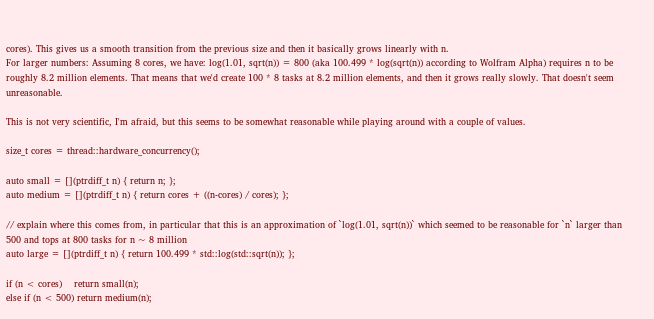cores). This gives us a smooth transition from the previous size and then it basically grows linearly with n.
For larger numbers: Assuming 8 cores, we have: log(1.01, sqrt(n)) = 800 (aka 100.499 * log(sqrt(n)) according to Wolfram Alpha) requires n to be roughly 8.2 million elements. That means that we'd create 100 * 8 tasks at 8.2 million elements, and then it grows really slowly. That doesn't seem unreasonable.

This is not very scientific, I'm afraid, but this seems to be somewhat reasonable while playing around with a couple of values.

size_t cores = thread::hardware_concurrency();

auto small = [](ptrdiff_t n) { return n; };
auto medium = [](ptrdiff_t n) { return cores + ((n-cores) / cores); };

// explain where this comes from, in particular that this is an approximation of `log(1.01, sqrt(n))` which seemed to be reasonable for `n` larger than 500 and tops at 800 tasks for n ~ 8 million
auto large = [](ptrdiff_t n) { return 100.499 * std::log(std::sqrt(n)); };

if (n < cores)    return small(n);
else if (n < 500) return medium(n);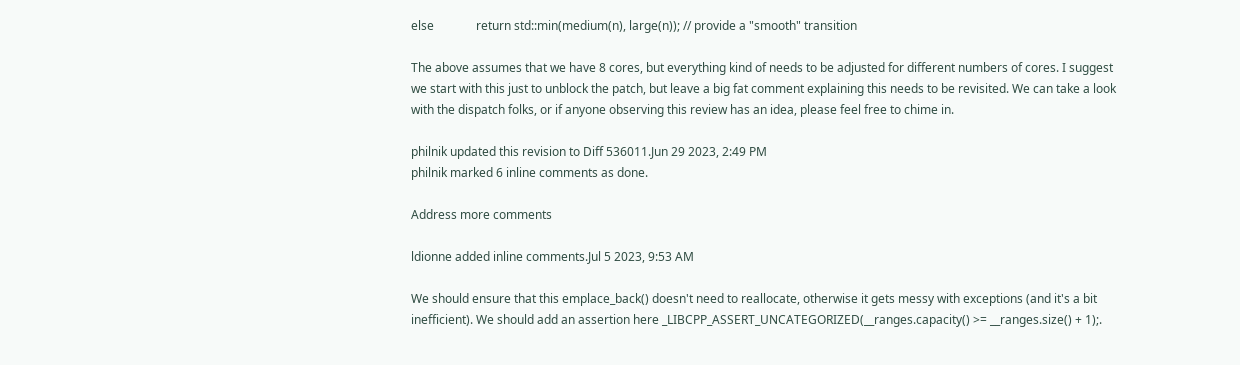else              return std::min(medium(n), large(n)); // provide a "smooth" transition

The above assumes that we have 8 cores, but everything kind of needs to be adjusted for different numbers of cores. I suggest we start with this just to unblock the patch, but leave a big fat comment explaining this needs to be revisited. We can take a look with the dispatch folks, or if anyone observing this review has an idea, please feel free to chime in.

philnik updated this revision to Diff 536011.Jun 29 2023, 2:49 PM
philnik marked 6 inline comments as done.

Address more comments

ldionne added inline comments.Jul 5 2023, 9:53 AM

We should ensure that this emplace_back() doesn't need to reallocate, otherwise it gets messy with exceptions (and it's a bit inefficient). We should add an assertion here _LIBCPP_ASSERT_UNCATEGORIZED(__ranges.capacity() >= __ranges.size() + 1);.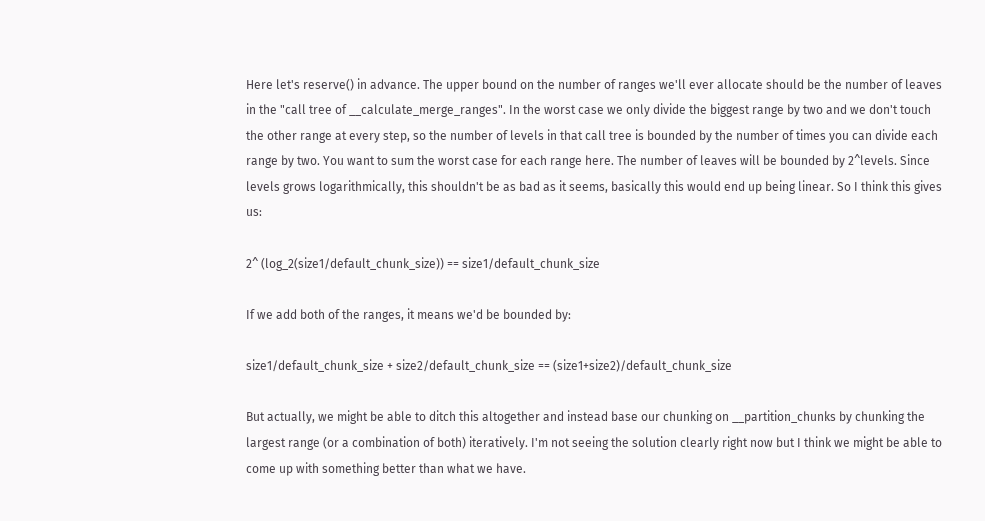Here let's reserve() in advance. The upper bound on the number of ranges we'll ever allocate should be the number of leaves in the "call tree of __calculate_merge_ranges". In the worst case we only divide the biggest range by two and we don't touch the other range at every step, so the number of levels in that call tree is bounded by the number of times you can divide each range by two. You want to sum the worst case for each range here. The number of leaves will be bounded by 2^levels. Since levels grows logarithmically, this shouldn't be as bad as it seems, basically this would end up being linear. So I think this gives us:

2^ (log_2(size1/default_chunk_size)) == size1/default_chunk_size

If we add both of the ranges, it means we'd be bounded by:

size1/default_chunk_size + size2/default_chunk_size == (size1+size2)/default_chunk_size

But actually, we might be able to ditch this altogether and instead base our chunking on __partition_chunks by chunking the largest range (or a combination of both) iteratively. I'm not seeing the solution clearly right now but I think we might be able to come up with something better than what we have.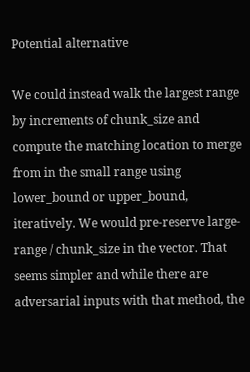Potential alternative

We could instead walk the largest range by increments of chunk_size and compute the matching location to merge from in the small range using lower_bound or upper_bound, iteratively. We would pre-reserve large-range / chunk_size in the vector. That seems simpler and while there are adversarial inputs with that method, the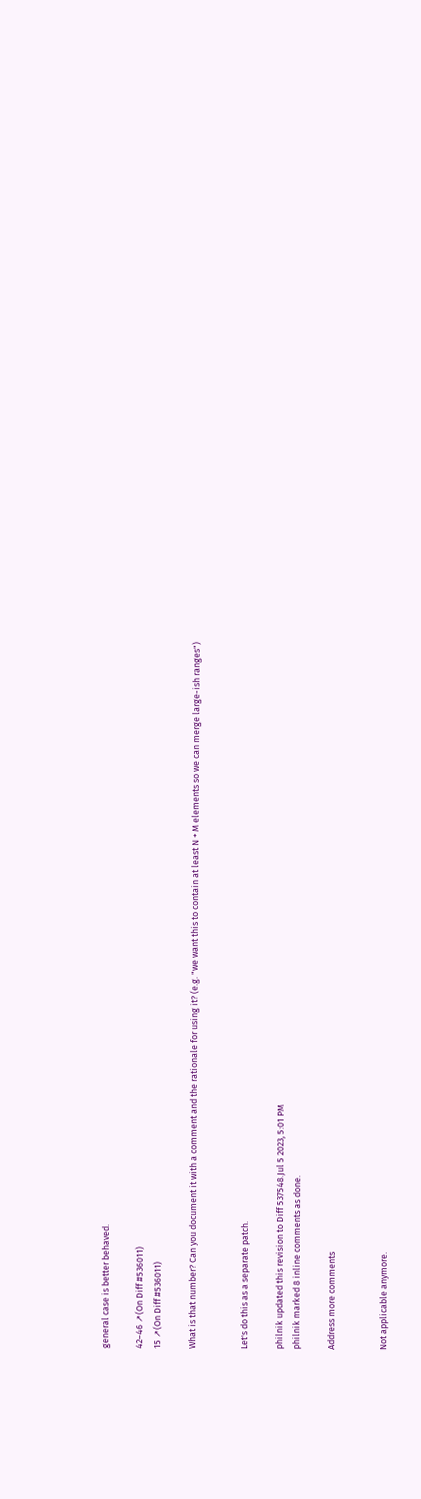general case is better behaved.

42–46 ↗(On Diff #536011)
15 ↗(On Diff #536011)

What is that number? Can you document it with a comment and the rationale for using it? (e.g. "we want this to contain at least N + M elements so we can merge large-ish ranges")


Let's do this as a separate patch.

philnik updated this revision to Diff 537548.Jul 5 2023, 5:01 PM
philnik marked 8 inline comments as done.

Address more comments


Not applicable anymore.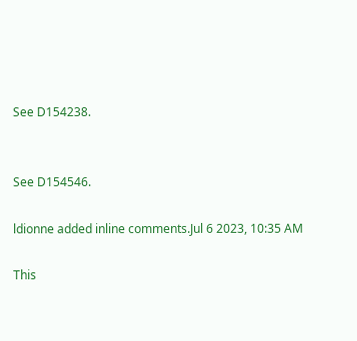See D154238.


See D154546.

ldionne added inline comments.Jul 6 2023, 10:35 AM

This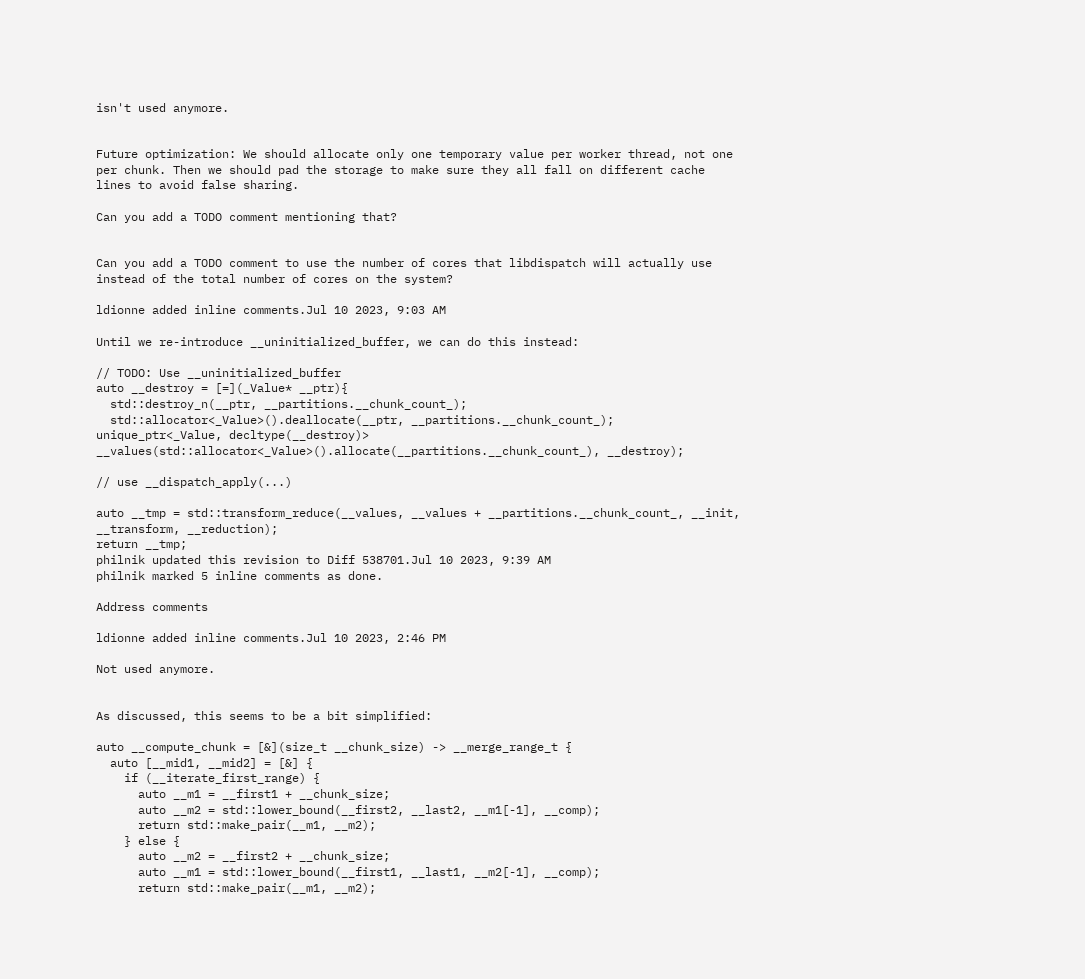isn't used anymore.


Future optimization: We should allocate only one temporary value per worker thread, not one per chunk. Then we should pad the storage to make sure they all fall on different cache lines to avoid false sharing.

Can you add a TODO comment mentioning that?


Can you add a TODO comment to use the number of cores that libdispatch will actually use instead of the total number of cores on the system?

ldionne added inline comments.Jul 10 2023, 9:03 AM

Until we re-introduce __uninitialized_buffer, we can do this instead:

// TODO: Use __uninitialized_buffer
auto __destroy = [=](_Value* __ptr){
  std::destroy_n(__ptr, __partitions.__chunk_count_);
  std::allocator<_Value>().deallocate(__ptr, __partitions.__chunk_count_);
unique_ptr<_Value, decltype(__destroy)> __values(std::allocator<_Value>().allocate(__partitions.__chunk_count_), __destroy);

// use __dispatch_apply(...)

auto __tmp = std::transform_reduce(__values, __values + __partitions.__chunk_count_, __init, __transform, __reduction);
return __tmp;
philnik updated this revision to Diff 538701.Jul 10 2023, 9:39 AM
philnik marked 5 inline comments as done.

Address comments

ldionne added inline comments.Jul 10 2023, 2:46 PM

Not used anymore.


As discussed, this seems to be a bit simplified:

auto __compute_chunk = [&](size_t __chunk_size) -> __merge_range_t {
  auto [__mid1, __mid2] = [&] {
    if (__iterate_first_range) {
      auto __m1 = __first1 + __chunk_size;
      auto __m2 = std::lower_bound(__first2, __last2, __m1[-1], __comp);
      return std::make_pair(__m1, __m2);
    } else {
      auto __m2 = __first2 + __chunk_size;
      auto __m1 = std::lower_bound(__first1, __last1, __m2[-1], __comp);
      return std::make_pair(__m1, __m2);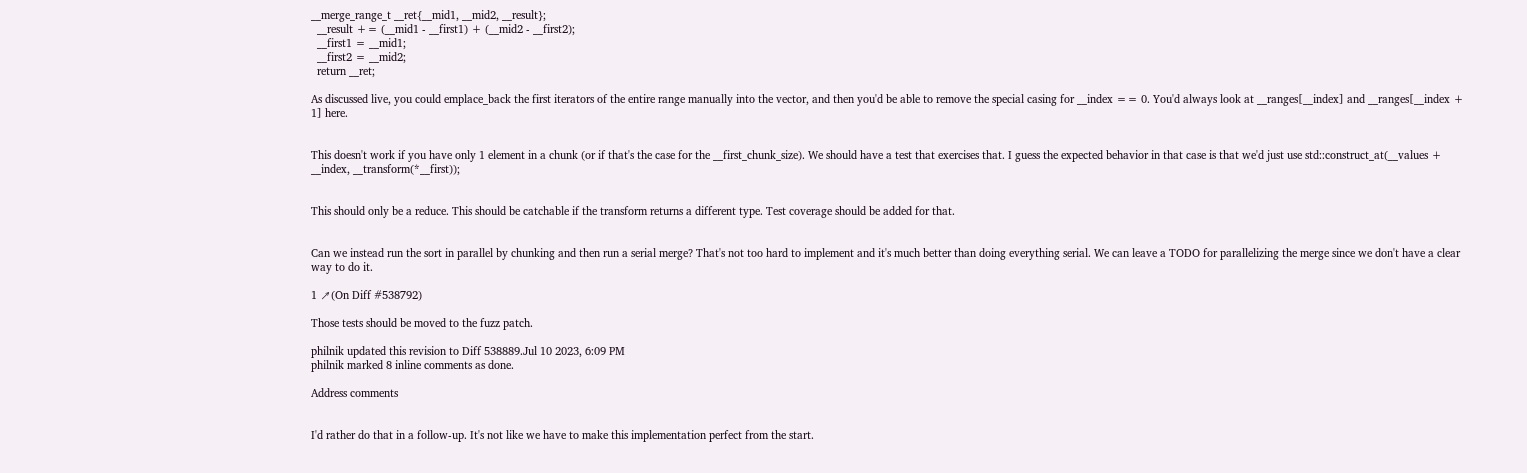__merge_range_t __ret{__mid1, __mid2, __result};
  __result += (__mid1 - __first1) + (__mid2 - __first2);
  __first1 = __mid1;
  __first2 = __mid2;
  return __ret;

As discussed live, you could emplace_back the first iterators of the entire range manually into the vector, and then you'd be able to remove the special casing for __index == 0. You'd always look at __ranges[__index] and __ranges[__index + 1] here.


This doesn't work if you have only 1 element in a chunk (or if that's the case for the __first_chunk_size). We should have a test that exercises that. I guess the expected behavior in that case is that we'd just use std::construct_at(__values + __index, __transform(*__first));


This should only be a reduce. This should be catchable if the transform returns a different type. Test coverage should be added for that.


Can we instead run the sort in parallel by chunking and then run a serial merge? That's not too hard to implement and it's much better than doing everything serial. We can leave a TODO for parallelizing the merge since we don't have a clear way to do it.

1 ↗(On Diff #538792)

Those tests should be moved to the fuzz patch.

philnik updated this revision to Diff 538889.Jul 10 2023, 6:09 PM
philnik marked 8 inline comments as done.

Address comments


I'd rather do that in a follow-up. It's not like we have to make this implementation perfect from the start.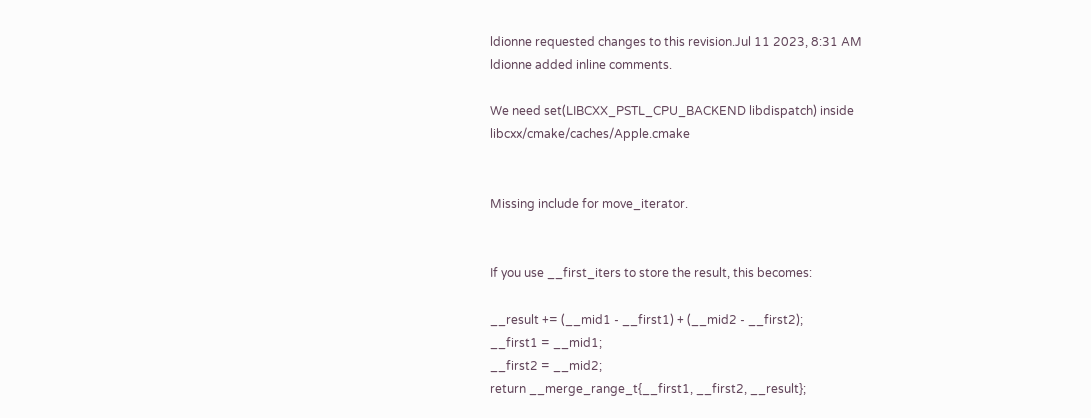ldionne requested changes to this revision.Jul 11 2023, 8:31 AM
ldionne added inline comments.

We need set(LIBCXX_PSTL_CPU_BACKEND libdispatch) inside libcxx/cmake/caches/Apple.cmake


Missing include for move_iterator.


If you use __first_iters to store the result, this becomes:

__result += (__mid1 - __first1) + (__mid2 - __first2);
__first1 = __mid1;
__first2 = __mid2;
return __merge_range_t{__first1, __first2, __result};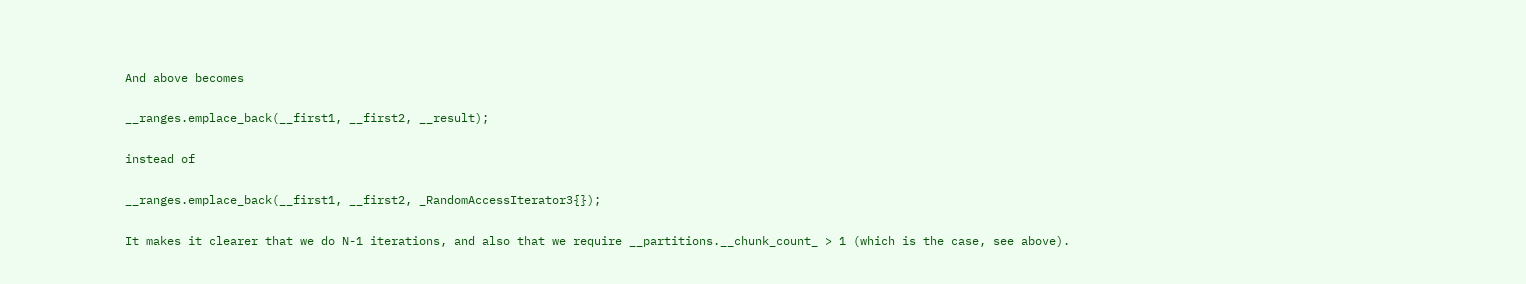And above becomes

__ranges.emplace_back(__first1, __first2, __result);

instead of

__ranges.emplace_back(__first1, __first2, _RandomAccessIterator3{});

It makes it clearer that we do N-1 iterations, and also that we require __partitions.__chunk_count_ > 1 (which is the case, see above).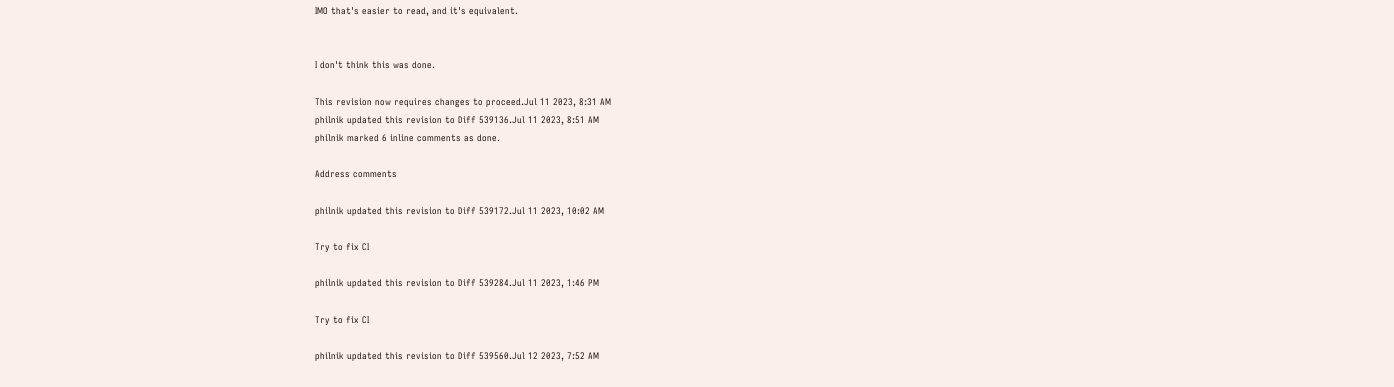IMO that's easier to read, and it's equivalent.


I don't think this was done.

This revision now requires changes to proceed.Jul 11 2023, 8:31 AM
philnik updated this revision to Diff 539136.Jul 11 2023, 8:51 AM
philnik marked 6 inline comments as done.

Address comments

philnik updated this revision to Diff 539172.Jul 11 2023, 10:02 AM

Try to fix CI

philnik updated this revision to Diff 539284.Jul 11 2023, 1:46 PM

Try to fix CI

philnik updated this revision to Diff 539560.Jul 12 2023, 7:52 AM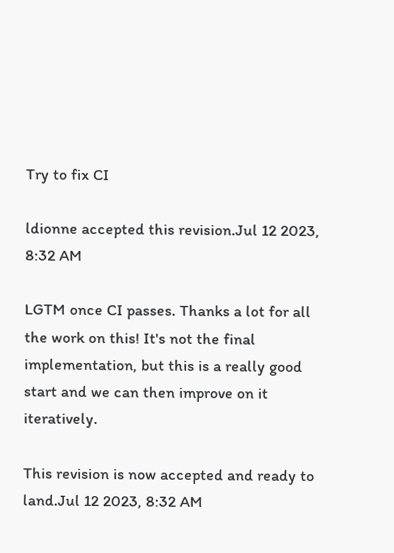Try to fix CI

ldionne accepted this revision.Jul 12 2023, 8:32 AM

LGTM once CI passes. Thanks a lot for all the work on this! It's not the final implementation, but this is a really good start and we can then improve on it iteratively.

This revision is now accepted and ready to land.Jul 12 2023, 8:32 AM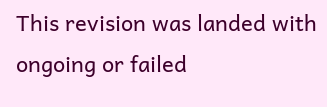This revision was landed with ongoing or failed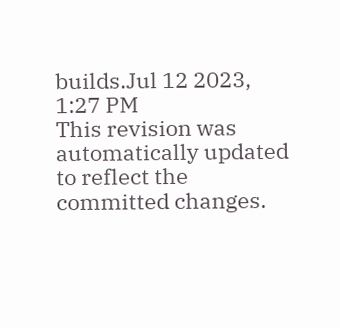builds.Jul 12 2023, 1:27 PM
This revision was automatically updated to reflect the committed changes.